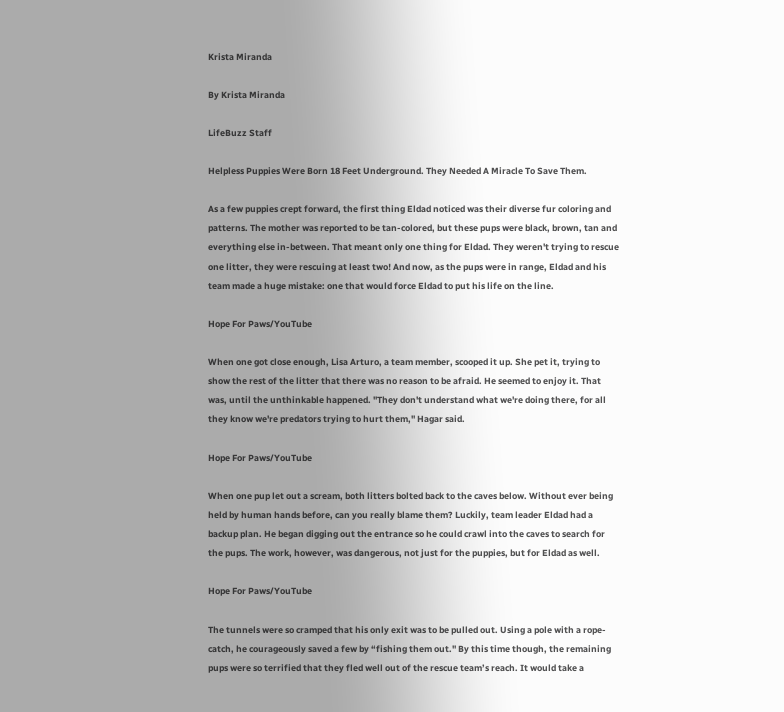Krista Miranda

By Krista Miranda

LifeBuzz Staff

Helpless Puppies Were Born 18 Feet Underground. They Needed A Miracle To Save Them.

As a few puppies crept forward, the first thing Eldad noticed was their diverse fur coloring and patterns. The mother was reported to be tan-colored, but these pups were black, brown, tan and everything else in-between. That meant only one thing for Eldad. They weren't trying to rescue one litter, they were rescuing at least two! And now, as the pups were in range, Eldad and his team made a huge mistake: one that would force Eldad to put his life on the line.

Hope For Paws/YouTube

When one got close enough, Lisa Arturo, a team member, scooped it up. She pet it, trying to show the rest of the litter that there was no reason to be afraid. He seemed to enjoy it. That was, until the unthinkable happened. "They don't understand what we're doing there, for all they know we're predators trying to hurt them," Hagar said.

Hope For Paws/YouTube

When one pup let out a scream, both litters bolted back to the caves below. Without ever being held by human hands before, can you really blame them? Luckily, team leader Eldad had a backup plan. He began digging out the entrance so he could crawl into the caves to search for the pups. The work, however, was dangerous, not just for the puppies, but for Eldad as well.

Hope For Paws/YouTube

The tunnels were so cramped that his only exit was to be pulled out. Using a pole with a rope-catch, he courageously saved a few by “fishing them out." By this time though, the remaining pups were so terrified that they fled well out of the rescue team’s reach. It would take a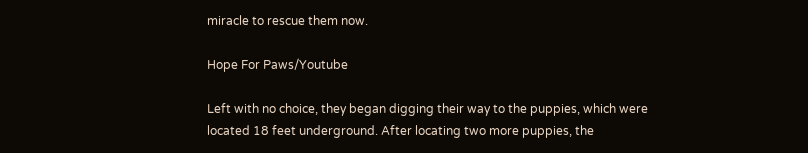miracle to rescue them now.

Hope For Paws/Youtube

Left with no choice, they began digging their way to the puppies, which were located 18 feet underground. After locating two more puppies, the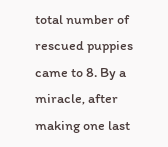total number of rescued puppies came to 8. By a miracle, after making one last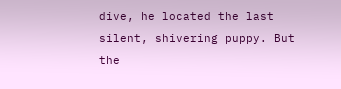dive, he located the last silent, shivering puppy. But the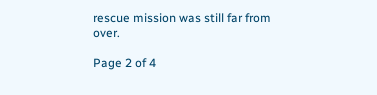rescue mission was still far from over.

Page 2 of 4